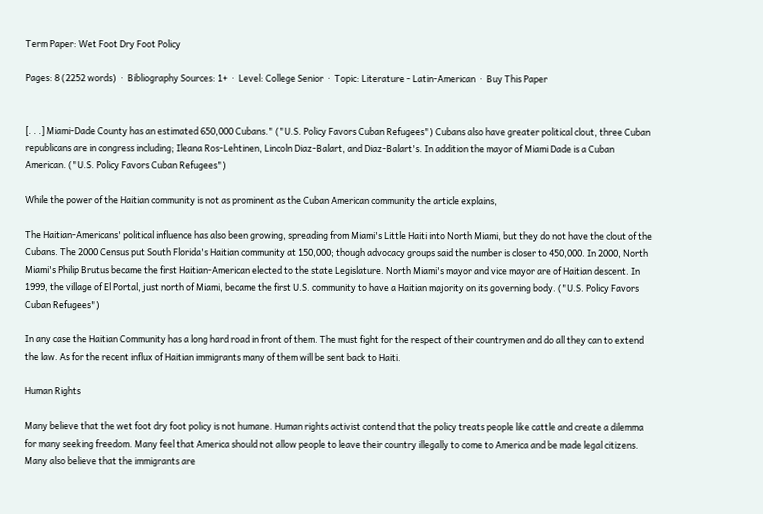Term Paper: Wet Foot Dry Foot Policy

Pages: 8 (2252 words)  ·  Bibliography Sources: 1+  ·  Level: College Senior  ·  Topic: Literature - Latin-American  ·  Buy This Paper


[. . .] Miami-Dade County has an estimated 650,000 Cubans." ("U.S. Policy Favors Cuban Refugees") Cubans also have greater political clout, three Cuban republicans are in congress including; Ileana Ros-Lehtinen, Lincoln Diaz-Balart, and Diaz-Balart's. In addition the mayor of Miami Dade is a Cuban American. ("U.S. Policy Favors Cuban Refugees")

While the power of the Haitian community is not as prominent as the Cuban American community the article explains,

The Haitian-Americans' political influence has also been growing, spreading from Miami's Little Haiti into North Miami, but they do not have the clout of the Cubans. The 2000 Census put South Florida's Haitian community at 150,000; though advocacy groups said the number is closer to 450,000. In 2000, North Miami's Philip Brutus became the first Haitian-American elected to the state Legislature. North Miami's mayor and vice mayor are of Haitian descent. In 1999, the village of El Portal, just north of Miami, became the first U.S. community to have a Haitian majority on its governing body. ("U.S. Policy Favors Cuban Refugees")

In any case the Haitian Community has a long hard road in front of them. The must fight for the respect of their countrymen and do all they can to extend the law. As for the recent influx of Haitian immigrants many of them will be sent back to Haiti.

Human Rights

Many believe that the wet foot dry foot policy is not humane. Human rights activist contend that the policy treats people like cattle and create a dilemma for many seeking freedom. Many feel that America should not allow people to leave their country illegally to come to America and be made legal citizens. Many also believe that the immigrants are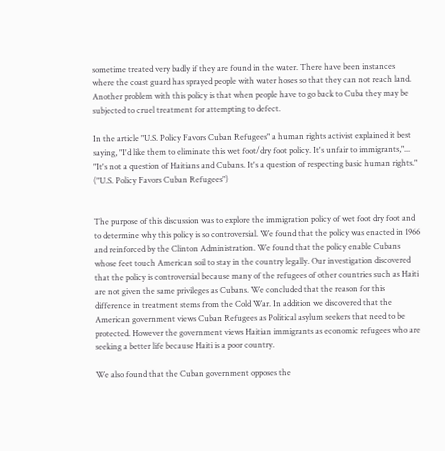sometime treated very badly if they are found in the water. There have been instances where the coast guard has sprayed people with water hoses so that they can not reach land. Another problem with this policy is that when people have to go back to Cuba they may be subjected to cruel treatment for attempting to defect.

In the article "U.S. Policy Favors Cuban Refugees" a human rights activist explained it best saying, "I'd like them to eliminate this wet foot/dry foot policy. It's unfair to immigrants,"... "It's not a question of Haitians and Cubans. It's a question of respecting basic human rights." ("U.S. Policy Favors Cuban Refugees")


The purpose of this discussion was to explore the immigration policy of wet foot dry foot and to determine why this policy is so controversial. We found that the policy was enacted in 1966 and reinforced by the Clinton Administration. We found that the policy enable Cubans whose feet touch American soil to stay in the country legally. Our investigation discovered that the policy is controversial because many of the refugees of other countries such as Haiti are not given the same privileges as Cubans. We concluded that the reason for this difference in treatment stems from the Cold War. In addition we discovered that the American government views Cuban Refugees as Political asylum seekers that need to be protected. However the government views Haitian immigrants as economic refugees who are seeking a better life because Haiti is a poor country.

We also found that the Cuban government opposes the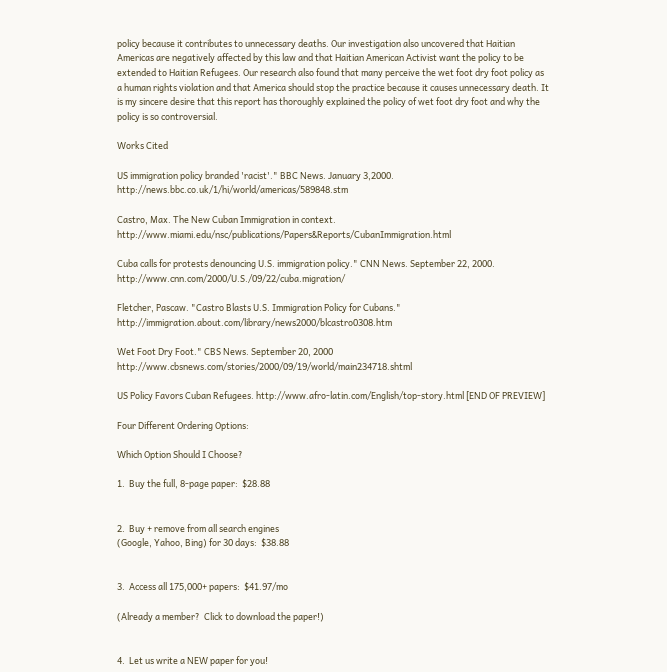policy because it contributes to unnecessary deaths. Our investigation also uncovered that Haitian Americas are negatively affected by this law and that Haitian American Activist want the policy to be extended to Haitian Refugees. Our research also found that many perceive the wet foot dry foot policy as a human rights violation and that America should stop the practice because it causes unnecessary death. It is my sincere desire that this report has thoroughly explained the policy of wet foot dry foot and why the policy is so controversial.

Works Cited

US immigration policy branded 'racist'." BBC News. January 3,2000. http://news.bbc.co.uk/1/hi/world/americas/589848.stm

Castro, Max. The New Cuban Immigration in context. http://www.miami.edu/nsc/publications/Papers&Reports/CubanImmigration.html

Cuba calls for protests denouncing U.S. immigration policy." CNN News. September 22, 2000. http://www.cnn.com/2000/U.S./09/22/cuba.migration/

Fletcher, Pascaw. "Castro Blasts U.S. Immigration Policy for Cubans." http://immigration.about.com/library/news2000/blcastro0308.htm

Wet Foot Dry Foot." CBS News. September 20, 2000 http://www.cbsnews.com/stories/2000/09/19/world/main234718.shtml

US Policy Favors Cuban Refugees. http://www.afro-latin.com/English/top-story.html [END OF PREVIEW]

Four Different Ordering Options:

Which Option Should I Choose?

1.  Buy the full, 8-page paper:  $28.88


2.  Buy + remove from all search engines
(Google, Yahoo, Bing) for 30 days:  $38.88


3.  Access all 175,000+ papers:  $41.97/mo

(Already a member?  Click to download the paper!)


4.  Let us write a NEW paper for you!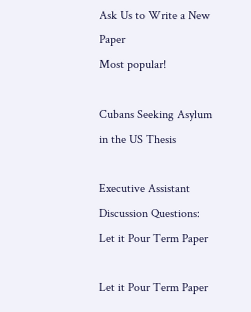Ask Us to Write a New Paper
Most popular!

Cubans Seeking Asylum in the US Thesis

Executive Assistant Discussion Questions: Let it Pour Term Paper

Let it Pour Term Paper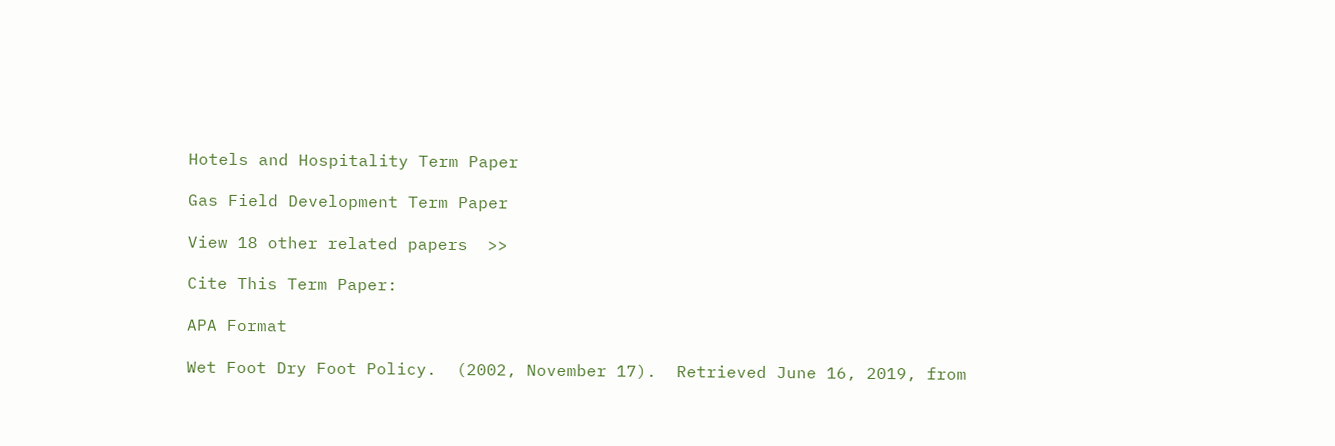Hotels and Hospitality Term Paper

Gas Field Development Term Paper

View 18 other related papers  >>

Cite This Term Paper:

APA Format

Wet Foot Dry Foot Policy.  (2002, November 17).  Retrieved June 16, 2019, from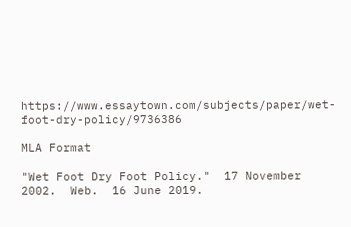https://www.essaytown.com/subjects/paper/wet-foot-dry-policy/9736386

MLA Format

"Wet Foot Dry Foot Policy."  17 November 2002.  Web.  16 June 2019.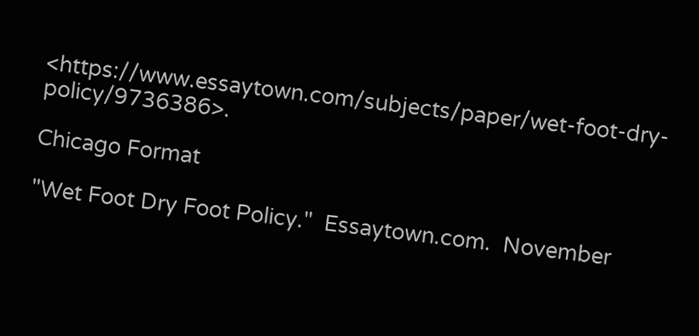<https://www.essaytown.com/subjects/paper/wet-foot-dry-policy/9736386>.

Chicago Format

"Wet Foot Dry Foot Policy."  Essaytown.com.  November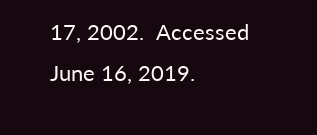17, 2002.  Accessed June 16, 2019.